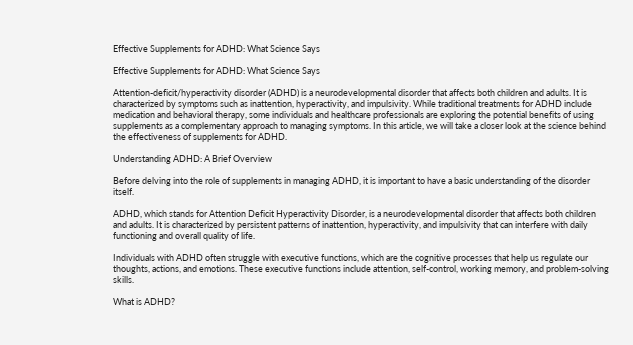Effective Supplements for ADHD: What Science Says

Effective Supplements for ADHD: What Science Says

Attention-deficit/hyperactivity disorder (ADHD) is a neurodevelopmental disorder that affects both children and adults. It is characterized by symptoms such as inattention, hyperactivity, and impulsivity. While traditional treatments for ADHD include medication and behavioral therapy, some individuals and healthcare professionals are exploring the potential benefits of using supplements as a complementary approach to managing symptoms. In this article, we will take a closer look at the science behind the effectiveness of supplements for ADHD.

Understanding ADHD: A Brief Overview

Before delving into the role of supplements in managing ADHD, it is important to have a basic understanding of the disorder itself.

ADHD, which stands for Attention Deficit Hyperactivity Disorder, is a neurodevelopmental disorder that affects both children and adults. It is characterized by persistent patterns of inattention, hyperactivity, and impulsivity that can interfere with daily functioning and overall quality of life.

Individuals with ADHD often struggle with executive functions, which are the cognitive processes that help us regulate our thoughts, actions, and emotions. These executive functions include attention, self-control, working memory, and problem-solving skills.

What is ADHD?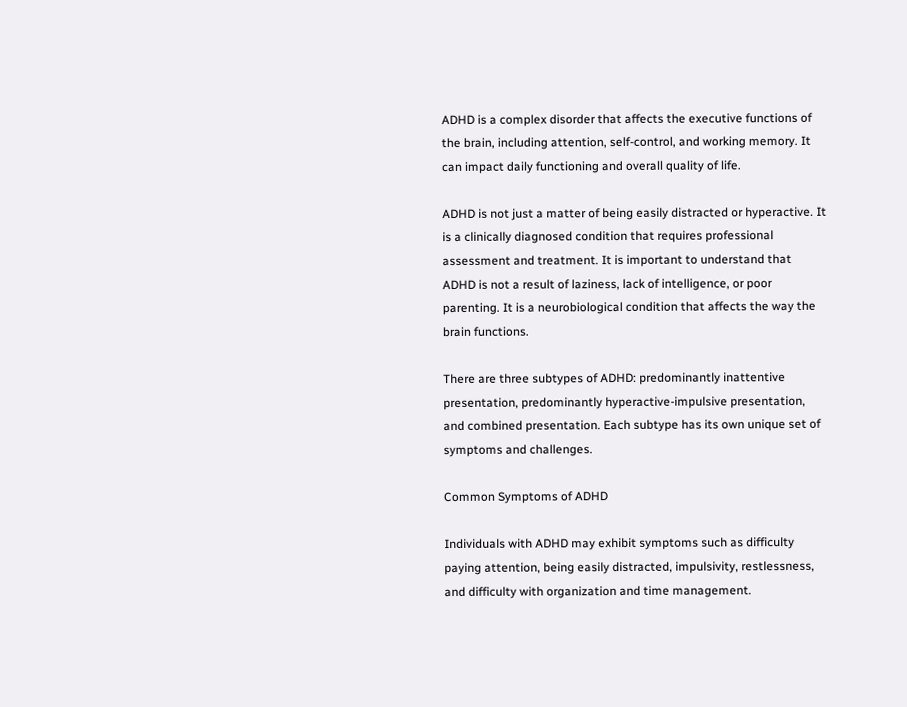ADHD is a complex disorder that affects the executive functions of the brain, including attention, self-control, and working memory. It can impact daily functioning and overall quality of life.

ADHD is not just a matter of being easily distracted or hyperactive. It is a clinically diagnosed condition that requires professional assessment and treatment. It is important to understand that ADHD is not a result of laziness, lack of intelligence, or poor parenting. It is a neurobiological condition that affects the way the brain functions.

There are three subtypes of ADHD: predominantly inattentive presentation, predominantly hyperactive-impulsive presentation, and combined presentation. Each subtype has its own unique set of symptoms and challenges.

Common Symptoms of ADHD

Individuals with ADHD may exhibit symptoms such as difficulty paying attention, being easily distracted, impulsivity, restlessness, and difficulty with organization and time management.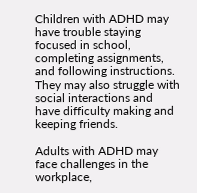Children with ADHD may have trouble staying focused in school, completing assignments, and following instructions. They may also struggle with social interactions and have difficulty making and keeping friends.

Adults with ADHD may face challenges in the workplace,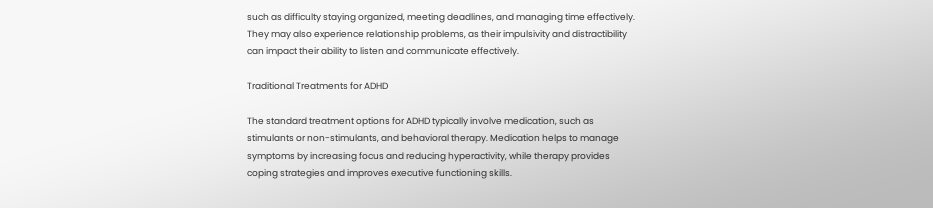such as difficulty staying organized, meeting deadlines, and managing time effectively. They may also experience relationship problems, as their impulsivity and distractibility can impact their ability to listen and communicate effectively.

Traditional Treatments for ADHD

The standard treatment options for ADHD typically involve medication, such as stimulants or non-stimulants, and behavioral therapy. Medication helps to manage symptoms by increasing focus and reducing hyperactivity, while therapy provides coping strategies and improves executive functioning skills.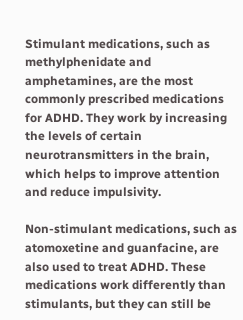Stimulant medications, such as methylphenidate and amphetamines, are the most commonly prescribed medications for ADHD. They work by increasing the levels of certain neurotransmitters in the brain, which helps to improve attention and reduce impulsivity.

Non-stimulant medications, such as atomoxetine and guanfacine, are also used to treat ADHD. These medications work differently than stimulants, but they can still be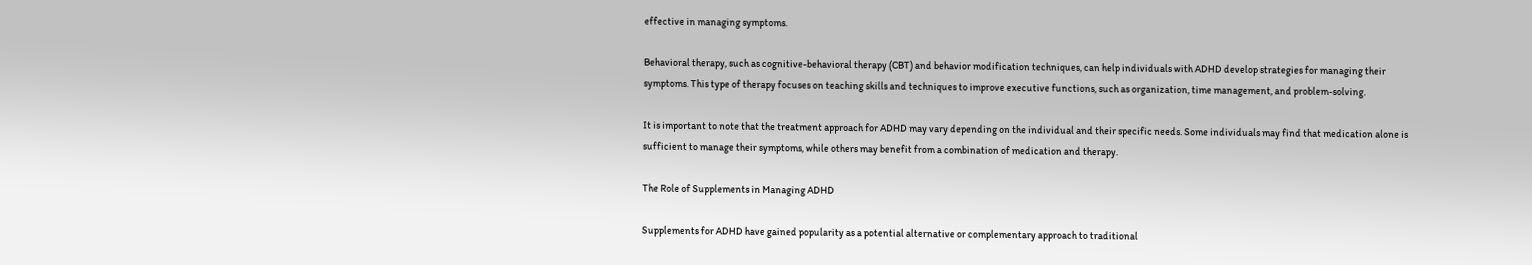effective in managing symptoms.

Behavioral therapy, such as cognitive-behavioral therapy (CBT) and behavior modification techniques, can help individuals with ADHD develop strategies for managing their symptoms. This type of therapy focuses on teaching skills and techniques to improve executive functions, such as organization, time management, and problem-solving.

It is important to note that the treatment approach for ADHD may vary depending on the individual and their specific needs. Some individuals may find that medication alone is sufficient to manage their symptoms, while others may benefit from a combination of medication and therapy.

The Role of Supplements in Managing ADHD

Supplements for ADHD have gained popularity as a potential alternative or complementary approach to traditional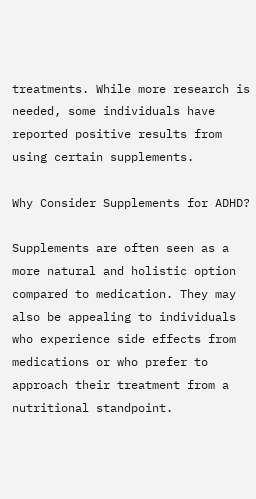treatments. While more research is needed, some individuals have reported positive results from using certain supplements.

Why Consider Supplements for ADHD?

Supplements are often seen as a more natural and holistic option compared to medication. They may also be appealing to individuals who experience side effects from medications or who prefer to approach their treatment from a nutritional standpoint.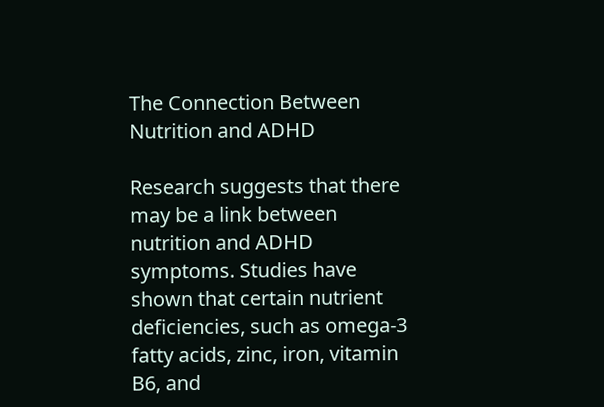The Connection Between Nutrition and ADHD

Research suggests that there may be a link between nutrition and ADHD symptoms. Studies have shown that certain nutrient deficiencies, such as omega-3 fatty acids, zinc, iron, vitamin B6, and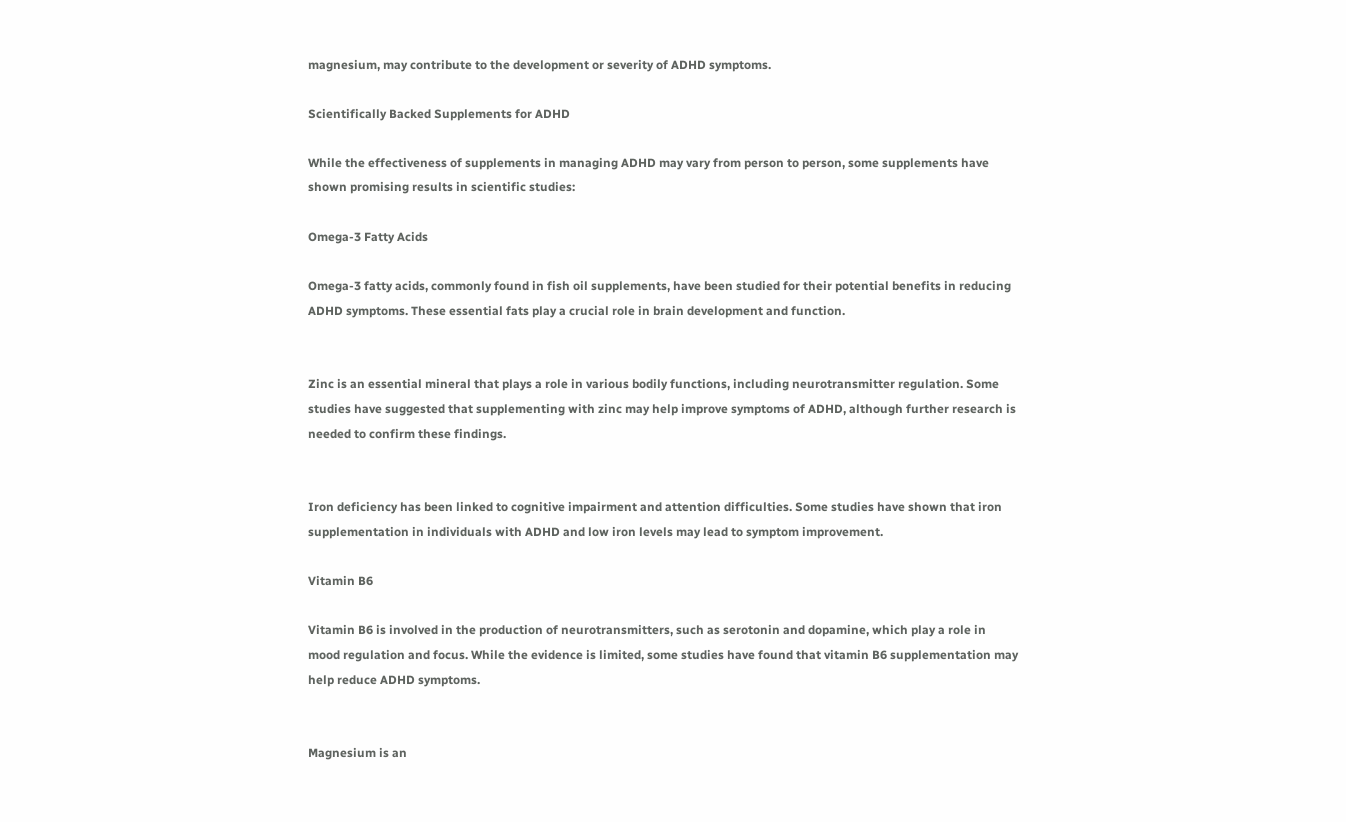magnesium, may contribute to the development or severity of ADHD symptoms.

Scientifically Backed Supplements for ADHD

While the effectiveness of supplements in managing ADHD may vary from person to person, some supplements have shown promising results in scientific studies:

Omega-3 Fatty Acids

Omega-3 fatty acids, commonly found in fish oil supplements, have been studied for their potential benefits in reducing ADHD symptoms. These essential fats play a crucial role in brain development and function.


Zinc is an essential mineral that plays a role in various bodily functions, including neurotransmitter regulation. Some studies have suggested that supplementing with zinc may help improve symptoms of ADHD, although further research is needed to confirm these findings.


Iron deficiency has been linked to cognitive impairment and attention difficulties. Some studies have shown that iron supplementation in individuals with ADHD and low iron levels may lead to symptom improvement.

Vitamin B6

Vitamin B6 is involved in the production of neurotransmitters, such as serotonin and dopamine, which play a role in mood regulation and focus. While the evidence is limited, some studies have found that vitamin B6 supplementation may help reduce ADHD symptoms.


Magnesium is an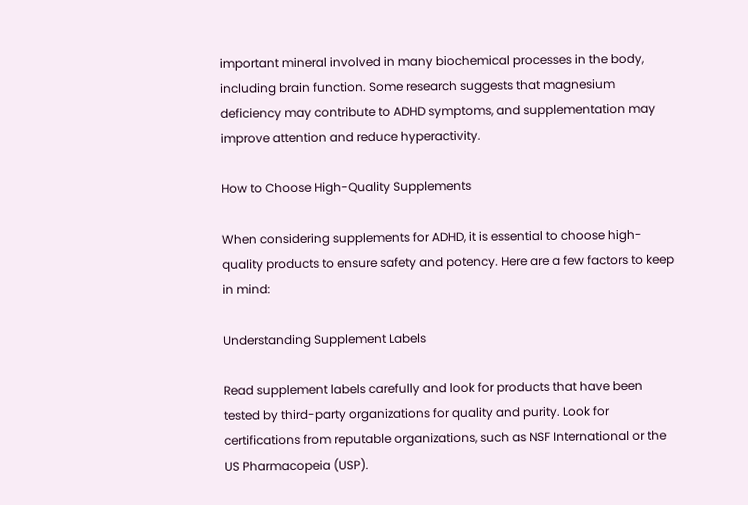important mineral involved in many biochemical processes in the body, including brain function. Some research suggests that magnesium deficiency may contribute to ADHD symptoms, and supplementation may improve attention and reduce hyperactivity.

How to Choose High-Quality Supplements

When considering supplements for ADHD, it is essential to choose high-quality products to ensure safety and potency. Here are a few factors to keep in mind:

Understanding Supplement Labels

Read supplement labels carefully and look for products that have been tested by third-party organizations for quality and purity. Look for certifications from reputable organizations, such as NSF International or the US Pharmacopeia (USP).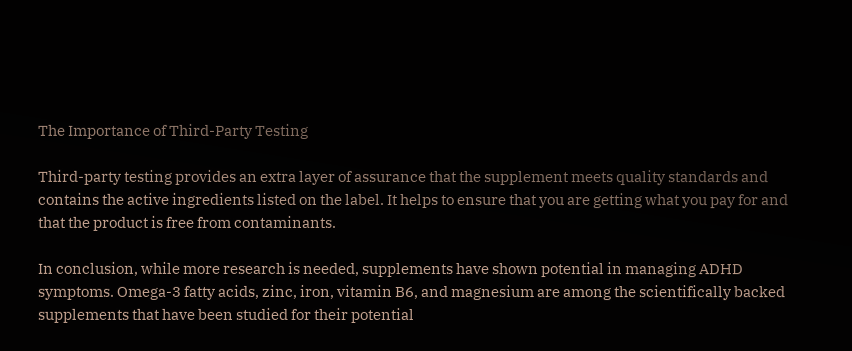The Importance of Third-Party Testing

Third-party testing provides an extra layer of assurance that the supplement meets quality standards and contains the active ingredients listed on the label. It helps to ensure that you are getting what you pay for and that the product is free from contaminants.

In conclusion, while more research is needed, supplements have shown potential in managing ADHD symptoms. Omega-3 fatty acids, zinc, iron, vitamin B6, and magnesium are among the scientifically backed supplements that have been studied for their potential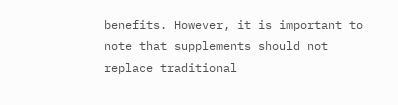benefits. However, it is important to note that supplements should not replace traditional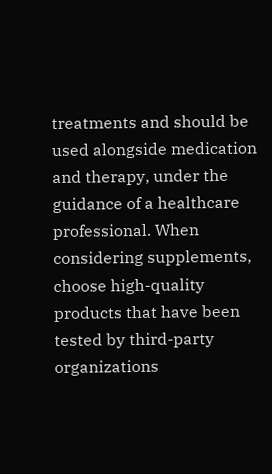treatments and should be used alongside medication and therapy, under the guidance of a healthcare professional. When considering supplements, choose high-quality products that have been tested by third-party organizations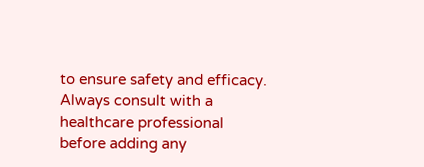to ensure safety and efficacy. Always consult with a healthcare professional before adding any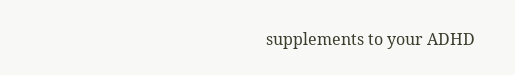supplements to your ADHD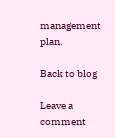management plan.

Back to blog

Leave a comment